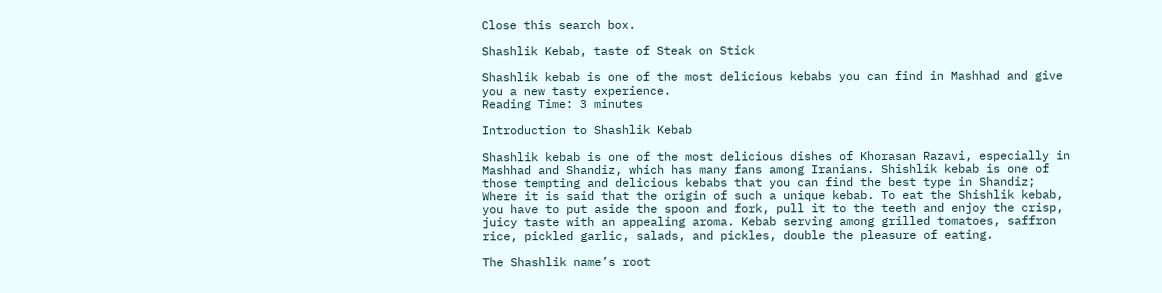Close this search box.

Shashlik Kebab, taste of Steak on Stick

Shashlik kebab is one of the most delicious kebabs you can find in Mashhad and give you a new tasty experience.
Reading Time: 3 minutes

Introduction to Shashlik Kebab

Shashlik kebab is one of the most delicious dishes of Khorasan Razavi, especially in Mashhad and Shandiz, which has many fans among Iranians. Shishlik kebab is one of those tempting and delicious kebabs that you can find the best type in Shandiz; Where it is said that the origin of such a unique kebab. To eat the Shishlik kebab, you have to put aside the spoon and fork, pull it to the teeth and enjoy the crisp, juicy taste with an appealing aroma. Kebab serving among grilled tomatoes, saffron rice, pickled garlic, salads, and pickles, double the pleasure of eating.

The Shashlik name’s root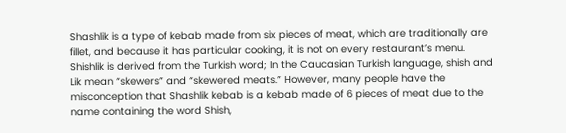Shashlik is a type of kebab made from six pieces of meat, which are traditionally are fillet, and because it has particular cooking, it is not on every restaurant’s menu. Shishlik is derived from the Turkish word; In the Caucasian Turkish language, shish and Lik mean “skewers” and “skewered meats.” However, many people have the misconception that Shashlik kebab is a kebab made of 6 pieces of meat due to the name containing the word Shish,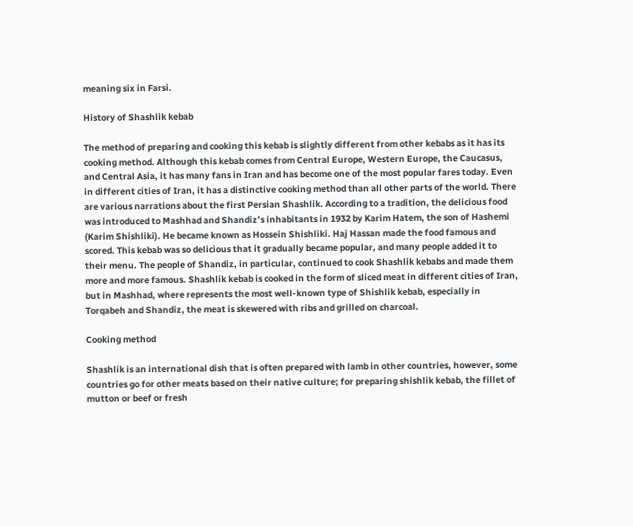meaning six in Farsi.

History of Shashlik kebab

The method of preparing and cooking this kebab is slightly different from other kebabs as it has its cooking method. Although this kebab comes from Central Europe, Western Europe, the Caucasus, and Central Asia, it has many fans in Iran and has become one of the most popular fares today. Even in different cities of Iran, it has a distinctive cooking method than all other parts of the world. There are various narrations about the first Persian Shashlik. According to a tradition, the delicious food was introduced to Mashhad and Shandiz’s inhabitants in 1932 by Karim Hatem, the son of Hashemi (Karim Shishliki). He became known as Hossein Shishliki. Haj Hassan made the food famous and scored. This kebab was so delicious that it gradually became popular, and many people added it to their menu. The people of Shandiz, in particular, continued to cook Shashlik kebabs and made them more and more famous. Shashlik kebab is cooked in the form of sliced meat in different cities of Iran, but in Mashhad, where represents the most well-known type of Shishlik kebab, especially in Torqabeh and Shandiz, the meat is skewered with ribs and grilled on charcoal.

Cooking method

Shashlik is an international dish that is often prepared with lamb in other countries, however, some countries go for other meats based on their native culture; for preparing shishlik kebab, the fillet of mutton or beef or fresh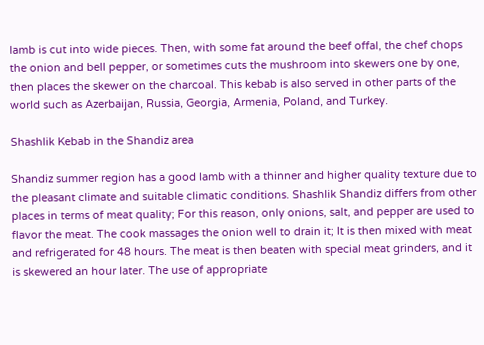lamb is cut into wide pieces. Then, with some fat around the beef offal, the chef chops the onion and bell pepper, or sometimes cuts the mushroom into skewers one by one, then places the skewer on the charcoal. This kebab is also served in other parts of the world such as Azerbaijan, Russia, Georgia, Armenia, Poland, and Turkey.

Shashlik Kebab in the Shandiz area

Shandiz summer region has a good lamb with a thinner and higher quality texture due to the pleasant climate and suitable climatic conditions. Shashlik Shandiz differs from other places in terms of meat quality; For this reason, only onions, salt, and pepper are used to flavor the meat. The cook massages the onion well to drain it; It is then mixed with meat and refrigerated for 48 hours. The meat is then beaten with special meat grinders, and it is skewered an hour later. The use of appropriate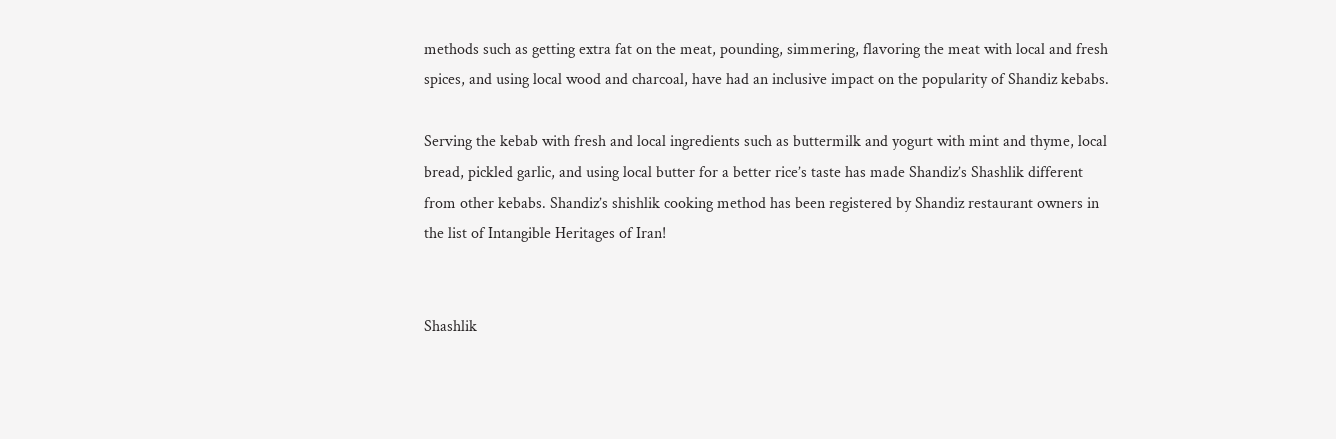methods such as getting extra fat on the meat, pounding, simmering, flavoring the meat with local and fresh spices, and using local wood and charcoal, have had an inclusive impact on the popularity of Shandiz kebabs.

Serving the kebab with fresh and local ingredients such as buttermilk and yogurt with mint and thyme, local bread, pickled garlic, and using local butter for a better rice’s taste has made Shandiz’s Shashlik different from other kebabs. Shandiz’s shishlik cooking method has been registered by Shandiz restaurant owners in the list of Intangible Heritages of Iran!


Shashlik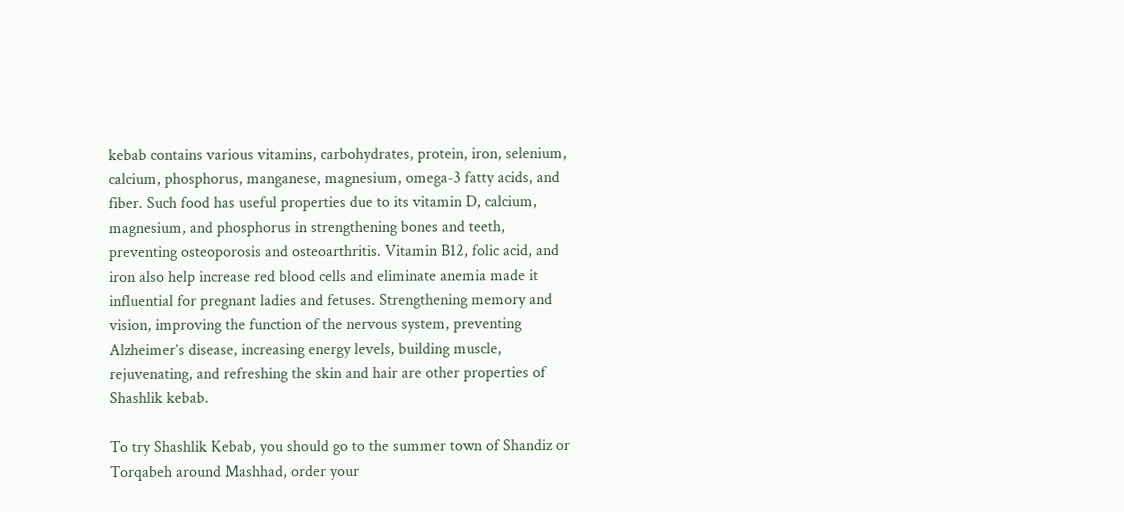kebab contains various vitamins, carbohydrates, protein, iron, selenium, calcium, phosphorus, manganese, magnesium, omega-3 fatty acids, and fiber. Such food has useful properties due to its vitamin D, calcium, magnesium, and phosphorus in strengthening bones and teeth, preventing osteoporosis and osteoarthritis. Vitamin B12, folic acid, and iron also help increase red blood cells and eliminate anemia made it influential for pregnant ladies and fetuses. Strengthening memory and vision, improving the function of the nervous system, preventing Alzheimer’s disease, increasing energy levels, building muscle, rejuvenating, and refreshing the skin and hair are other properties of Shashlik kebab.

To try Shashlik Kebab, you should go to the summer town of Shandiz or Torqabeh around Mashhad, order your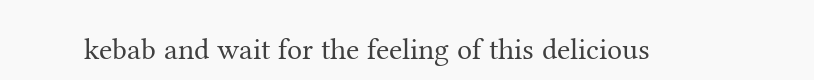kebab and wait for the feeling of this delicious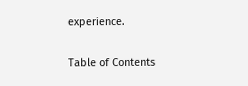experience.

Table of Contents